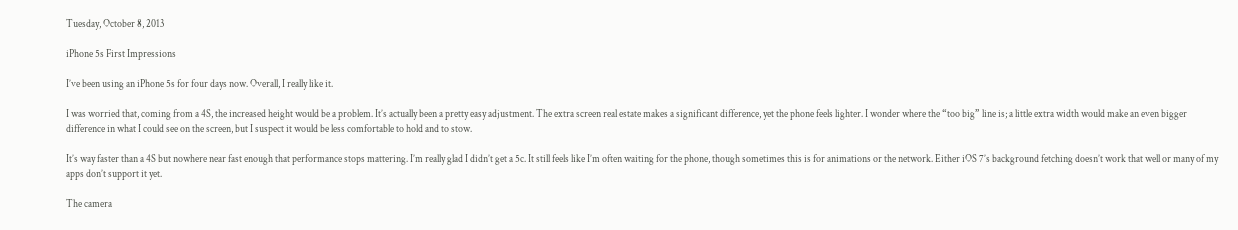Tuesday, October 8, 2013

iPhone 5s First Impressions

I’ve been using an iPhone 5s for four days now. Overall, I really like it.

I was worried that, coming from a 4S, the increased height would be a problem. It’s actually been a pretty easy adjustment. The extra screen real estate makes a significant difference, yet the phone feels lighter. I wonder where the “too big” line is; a little extra width would make an even bigger difference in what I could see on the screen, but I suspect it would be less comfortable to hold and to stow.

It’s way faster than a 4S but nowhere near fast enough that performance stops mattering. I’m really glad I didn’t get a 5c. It still feels like I’m often waiting for the phone, though sometimes this is for animations or the network. Either iOS 7’s background fetching doesn’t work that well or many of my apps don’t support it yet.

The camera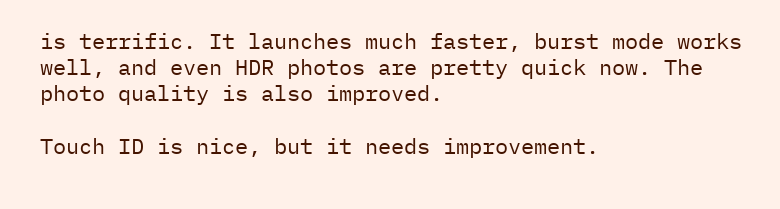is terrific. It launches much faster, burst mode works well, and even HDR photos are pretty quick now. The photo quality is also improved.

Touch ID is nice, but it needs improvement.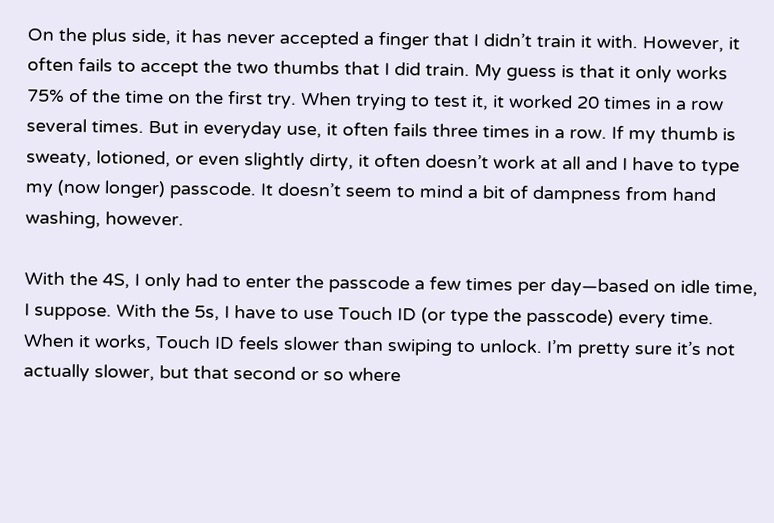On the plus side, it has never accepted a finger that I didn’t train it with. However, it often fails to accept the two thumbs that I did train. My guess is that it only works 75% of the time on the first try. When trying to test it, it worked 20 times in a row several times. But in everyday use, it often fails three times in a row. If my thumb is sweaty, lotioned, or even slightly dirty, it often doesn’t work at all and I have to type my (now longer) passcode. It doesn’t seem to mind a bit of dampness from hand washing, however.

With the 4S, I only had to enter the passcode a few times per day—based on idle time, I suppose. With the 5s, I have to use Touch ID (or type the passcode) every time. When it works, Touch ID feels slower than swiping to unlock. I’m pretty sure it’s not actually slower, but that second or so where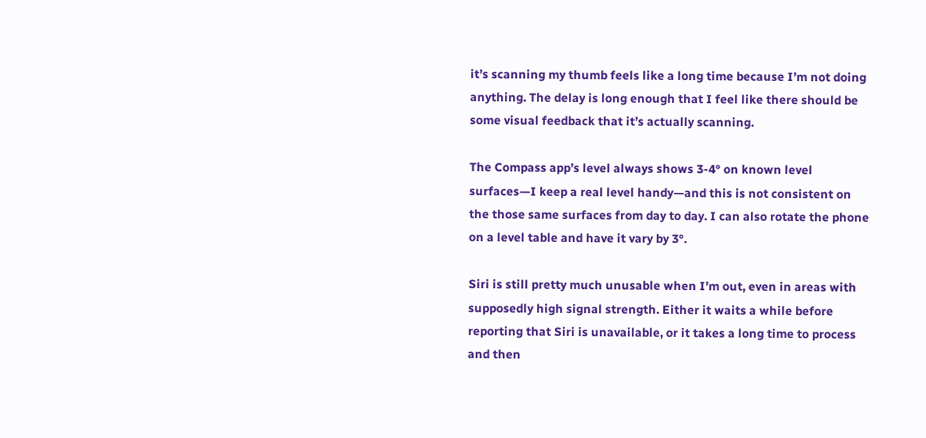it’s scanning my thumb feels like a long time because I’m not doing anything. The delay is long enough that I feel like there should be some visual feedback that it’s actually scanning.

The Compass app’s level always shows 3-4° on known level surfaces—I keep a real level handy—and this is not consistent on the those same surfaces from day to day. I can also rotate the phone on a level table and have it vary by 3°.

Siri is still pretty much unusable when I’m out, even in areas with supposedly high signal strength. Either it waits a while before reporting that Siri is unavailable, or it takes a long time to process and then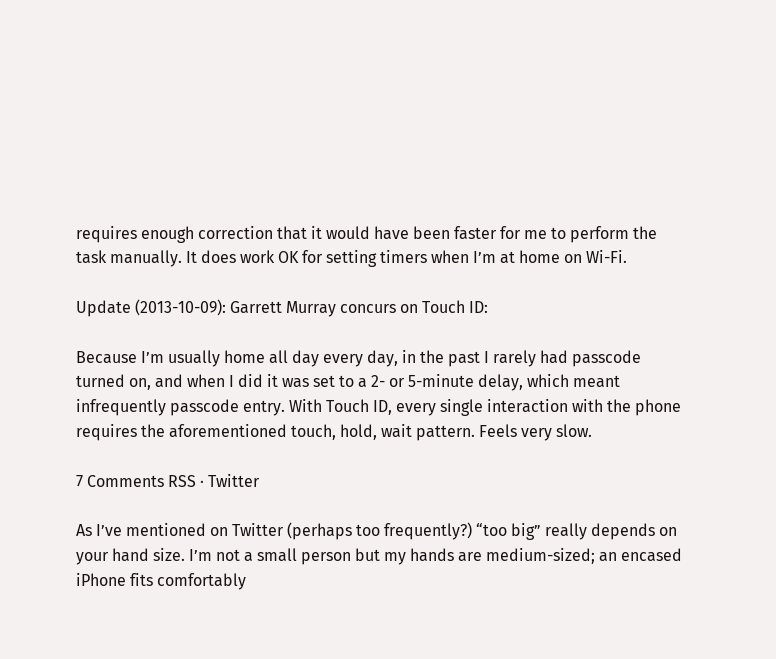requires enough correction that it would have been faster for me to perform the task manually. It does work OK for setting timers when I’m at home on Wi-Fi.

Update (2013-10-09): Garrett Murray concurs on Touch ID:

Because I’m usually home all day every day, in the past I rarely had passcode turned on, and when I did it was set to a 2- or 5-minute delay, which meant infrequently passcode entry. With Touch ID, every single interaction with the phone requires the aforementioned touch, hold, wait pattern. Feels very slow.

7 Comments RSS · Twitter

As I’ve mentioned on Twitter (perhaps too frequently?) “too big” really depends on your hand size. I’m not a small person but my hands are medium-sized; an encased iPhone fits comfortably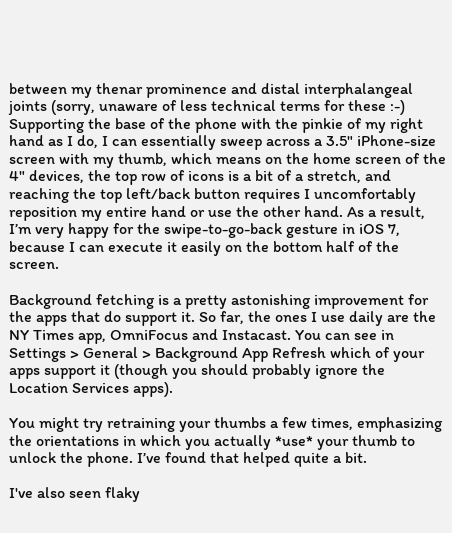between my thenar prominence and distal interphalangeal joints (sorry, unaware of less technical terms for these :-) Supporting the base of the phone with the pinkie of my right hand as I do, I can essentially sweep across a 3.5" iPhone-size screen with my thumb, which means on the home screen of the 4" devices, the top row of icons is a bit of a stretch, and reaching the top left/back button requires I uncomfortably reposition my entire hand or use the other hand. As a result, I’m very happy for the swipe-to-go-back gesture in iOS 7, because I can execute it easily on the bottom half of the screen.

Background fetching is a pretty astonishing improvement for the apps that do support it. So far, the ones I use daily are the NY Times app, OmniFocus and Instacast. You can see in Settings > General > Background App Refresh which of your apps support it (though you should probably ignore the Location Services apps).

You might try retraining your thumbs a few times, emphasizing the orientations in which you actually *use* your thumb to unlock the phone. I’ve found that helped quite a bit.

I've also seen flaky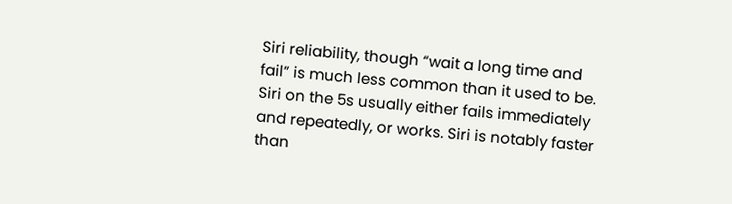Siri reliability, though “wait a long time and fail” is much less common than it used to be. Siri on the 5s usually either fails immediately and repeatedly, or works. Siri is notably faster than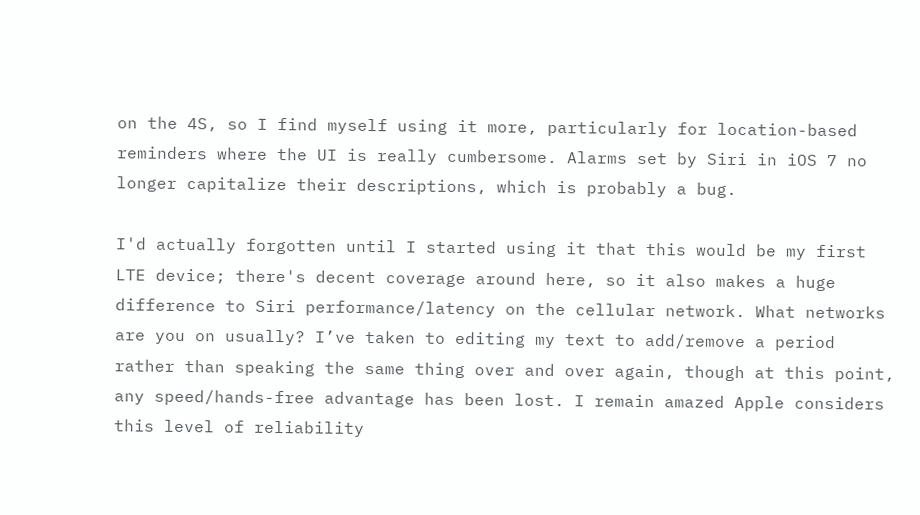on the 4S, so I find myself using it more, particularly for location-based reminders where the UI is really cumbersome. Alarms set by Siri in iOS 7 no longer capitalize their descriptions, which is probably a bug.

I'd actually forgotten until I started using it that this would be my first LTE device; there's decent coverage around here, so it also makes a huge difference to Siri performance/latency on the cellular network. What networks are you on usually? I’ve taken to editing my text to add/remove a period rather than speaking the same thing over and over again, though at this point, any speed/hands-free advantage has been lost. I remain amazed Apple considers this level of reliability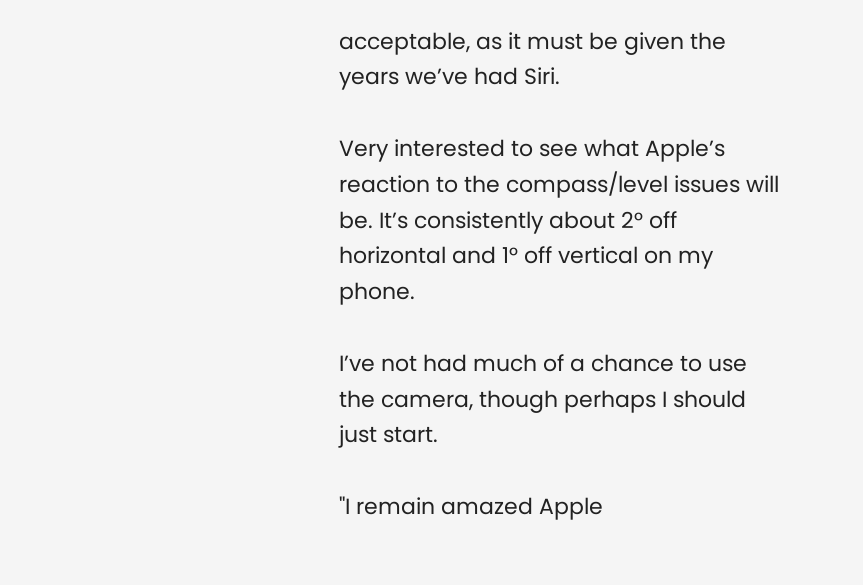acceptable, as it must be given the years we’ve had Siri.

Very interested to see what Apple’s reaction to the compass/level issues will be. It’s consistently about 2° off horizontal and 1° off vertical on my phone.

I’ve not had much of a chance to use the camera, though perhaps I should just start.

"I remain amazed Apple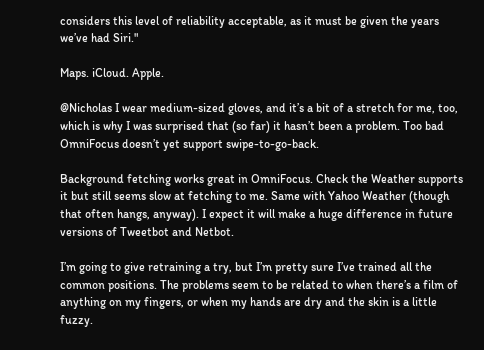considers this level of reliability acceptable, as it must be given the years we’ve had Siri."

Maps. iCloud. Apple.

@Nicholas I wear medium-sized gloves, and it’s a bit of a stretch for me, too, which is why I was surprised that (so far) it hasn’t been a problem. Too bad OmniFocus doesn’t yet support swipe-to-go-back.

Background fetching works great in OmniFocus. Check the Weather supports it but still seems slow at fetching to me. Same with Yahoo Weather (though that often hangs, anyway). I expect it will make a huge difference in future versions of Tweetbot and Netbot.

I’m going to give retraining a try, but I’m pretty sure I’ve trained all the common positions. The problems seem to be related to when there’s a film of anything on my fingers, or when my hands are dry and the skin is a little fuzzy.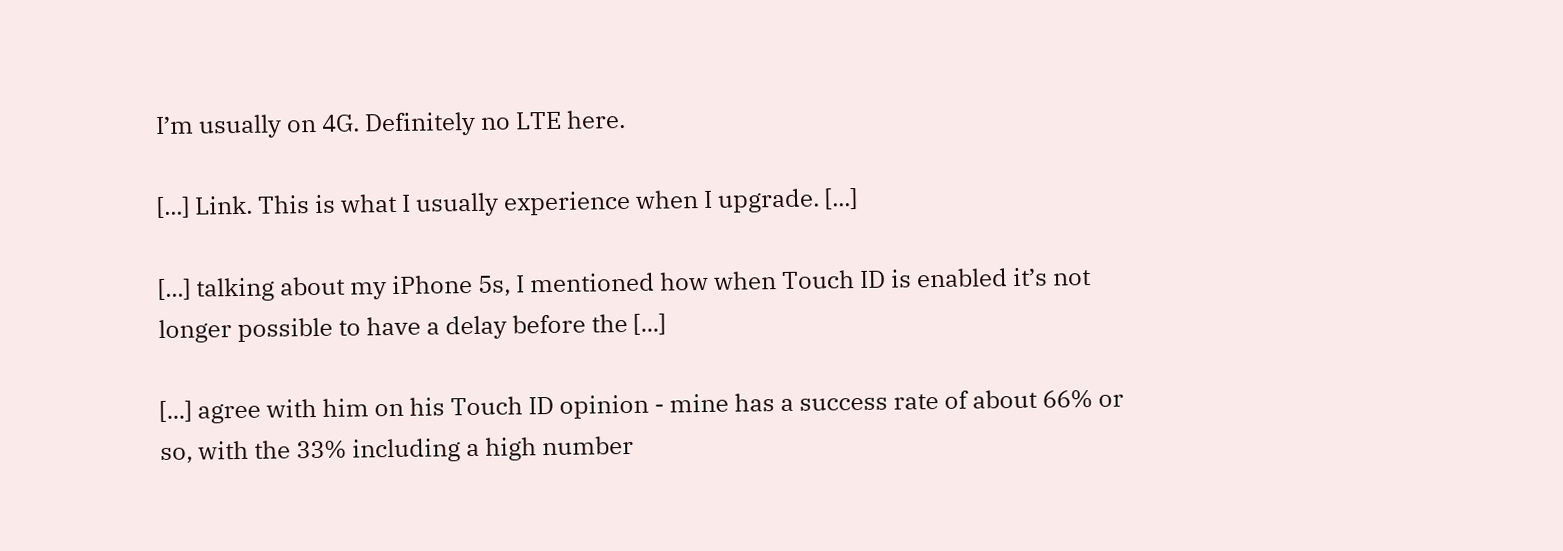I’m usually on 4G. Definitely no LTE here.

[...] Link. This is what I usually experience when I upgrade. [...]

[...] talking about my iPhone 5s, I mentioned how when Touch ID is enabled it’s not longer possible to have a delay before the [...]

[...] agree with him on his Touch ID opinion - mine has a success rate of about 66% or so, with the 33% including a high number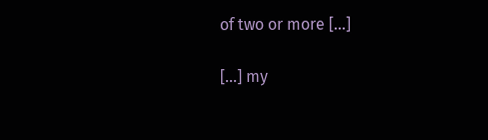of two or more [...]

[...] my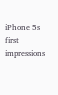iPhone 5s first impressions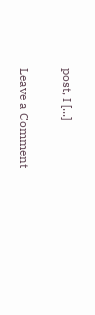post, I [...]

Leave a Comment